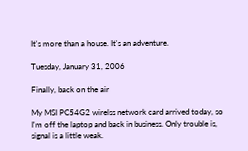It's more than a house. It's an adventure.

Tuesday, January 31, 2006

Finally, back on the air

My MSI PC54G2 wirelss network card arrived today, so I'm off the laptop and back in business. Only trouble is, signal is a little weak.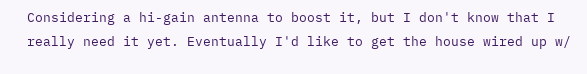Considering a hi-gain antenna to boost it, but I don't know that I really need it yet. Eventually I'd like to get the house wired up w/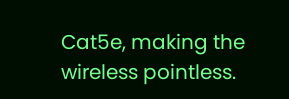Cat5e, making the wireless pointless.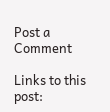Post a Comment

Links to this post: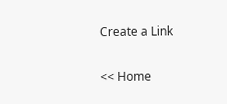Create a Link

<< Home